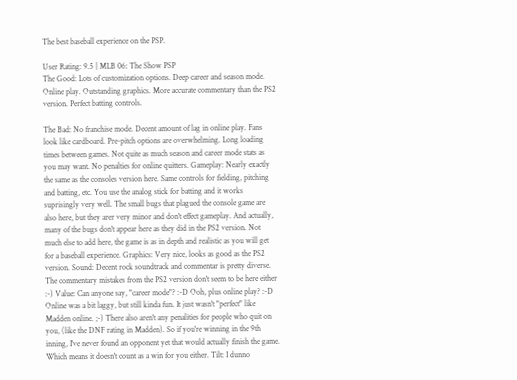The best baseball experience on the PSP.

User Rating: 9.5 | MLB 06: The Show PSP
The Good: Lots of customization options. Deep career and season mode. Online play. Outstanding graphics. More accurate commentary than the PS2 version. Perfect batting controls.

The Bad: No franchise mode. Decent amount of lag in online play. Fans look like cardboard. Pre-pitch options are overwhelming. Long loading times between games. Not quite as much season and career mode stats as you may want. No penalties for online quitters. Gameplay: Nearly exactly the same as the consoles version here. Same controls for fielding, pitching and batting, etc. You use the analog stick for batting and it works suprisingly very well. The small bugs that plagued the console game are also here, but they arer very minor and don't effect gameplay. And actually, many of the bugs don't appear here as they did in the PS2 version. Not much else to add here, the game is as in depth and realistic as you will get for a baseball experience. Graphics: Very nice, looks as good as the PS2 version. Sound: Decent rock soundtrack and commentar is pretty diverse. The commentary mistakes from the PS2 version don't seem to be here either :-) Value: Can anyone say, "career mode"? :-D Ooh, plus online play? :-D Online was a bit laggy, but still kinda fun. It just wasn't "perfect" like Madden online. ;-) There also aren't any penalities for people who quit on you, (like the DNF rating in Madden). So if you're winning in the 9th inning, I've never found an opponent yet that would actually finish the game. Which means it doesn't count as a win for you either. Tilt: I dunno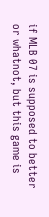if MLB 07 is supposed to better or whatnot, but this game is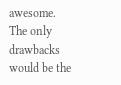awesome. The only drawbacks would be the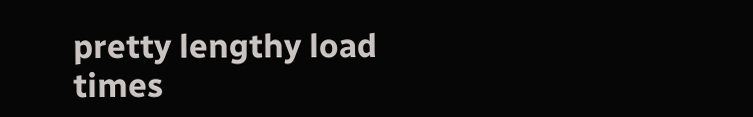pretty lengthy load times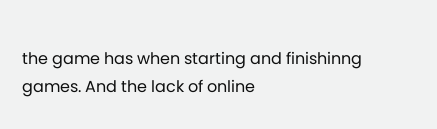the game has when starting and finishinng games. And the lack of online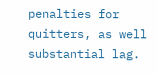penalties for quitters, as well substantial lag.